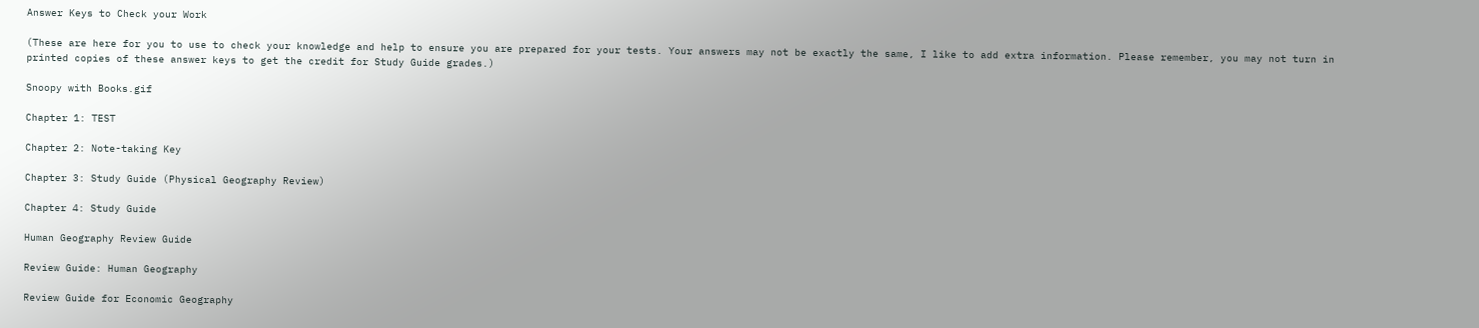Answer Keys to Check your Work

(These are here for you to use to check your knowledge and help to ensure you are prepared for your tests. Your answers may not be exactly the same, I like to add extra information. Please remember, you may not turn in printed copies of these answer keys to get the credit for Study Guide grades.)

Snoopy with Books.gif

Chapter 1: TEST

Chapter 2: Note-taking Key

Chapter 3: Study Guide (Physical Geography Review)

Chapter 4: Study Guide

Human Geography Review Guide

Review Guide: Human Geography

Review Guide for Economic Geography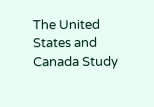The United States and Canada Study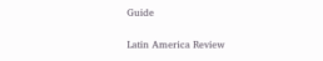Guide

Latin America Review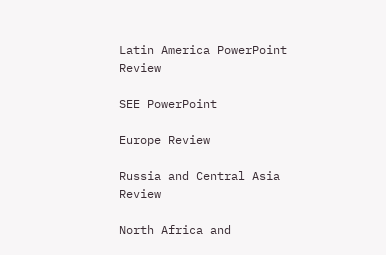Latin America PowerPoint Review

SEE PowerPoint

Europe Review

Russia and Central Asia Review

North Africa and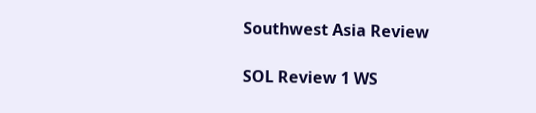Southwest Asia Review

SOL Review 1 WS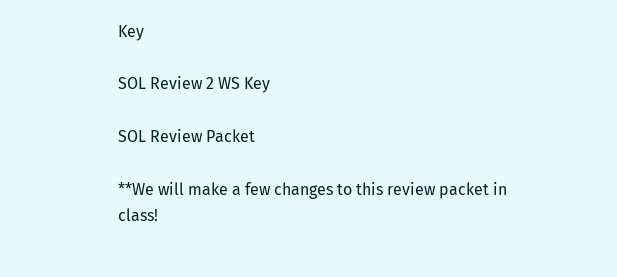Key

SOL Review 2 WS Key

SOL Review Packet

**We will make a few changes to this review packet in class!